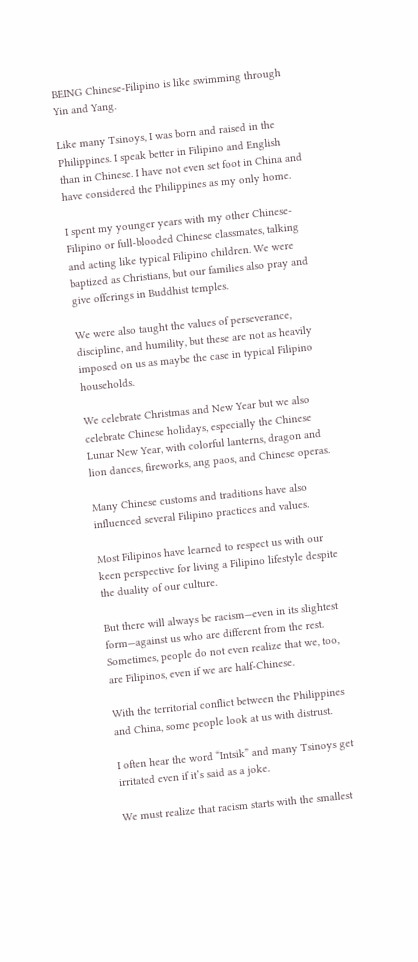BEING Chinese-Filipino is like swimming through Yin and Yang.

Like many Tsinoys, I was born and raised in the Philippines. I speak better in Filipino and English than in Chinese. I have not even set foot in China and have considered the Philippines as my only home.

I spent my younger years with my other Chinese-Filipino or full-blooded Chinese classmates, talking and acting like typical Filipino children. We were baptized as Christians, but our families also pray and give offerings in Buddhist temples.

We were also taught the values of perseverance, discipline, and humility, but these are not as heavily imposed on us as maybe the case in typical Filipino households.

We celebrate Christmas and New Year but we also celebrate Chinese holidays, especially the Chinese Lunar New Year, with colorful lanterns, dragon and lion dances, fireworks, ang paos, and Chinese operas.

Many Chinese customs and traditions have also influenced several Filipino practices and values.

Most Filipinos have learned to respect us with our keen perspective for living a Filipino lifestyle despite the duality of our culture.

But there will always be racism—even in its slightest form—against us who are different from the rest. Sometimes, people do not even realize that we, too, are Filipinos, even if we are half-Chinese.

With the territorial conflict between the Philippines and China, some people look at us with distrust.

I often hear the word “Intsik” and many Tsinoys get irritated even if it’s said as a joke.

We must realize that racism starts with the smallest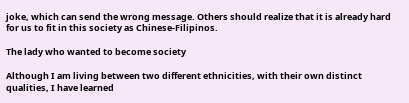joke, which can send the wrong message. Others should realize that it is already hard for us to fit in this society as Chinese-Filipinos.

The lady who wanted to become society

Although I am living between two different ethnicities, with their own distinct qualities, I have learned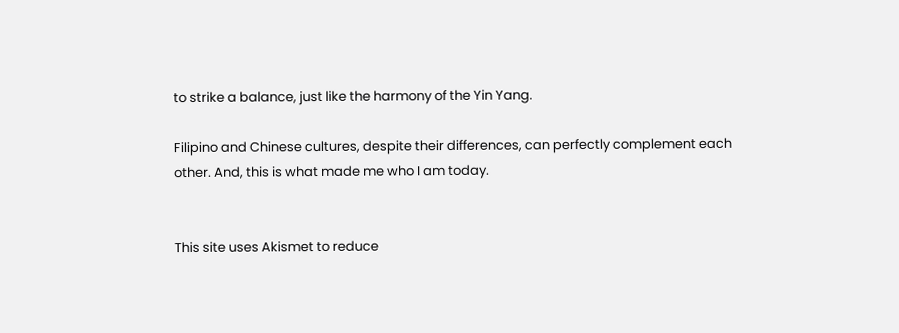to strike a balance, just like the harmony of the Yin Yang.

Filipino and Chinese cultures, despite their differences, can perfectly complement each other. And, this is what made me who I am today.


This site uses Akismet to reduce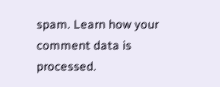spam. Learn how your comment data is processed.